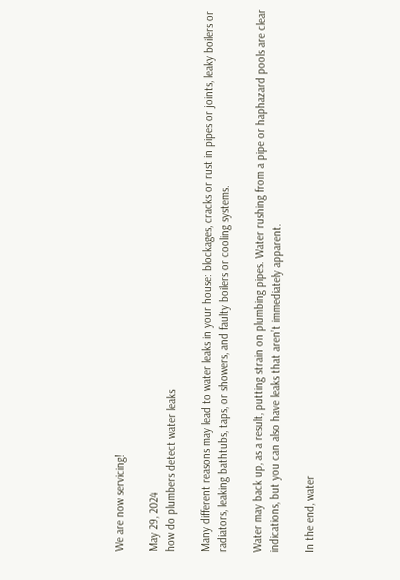We are now servicing!

May 29, 2024
how do plumbers detect water leaks

Many different reasons may lead to water leaks in your house: blockages, cracks or rust in pipes or joints, leaky boilers or radiators, leaking bathtubs, taps, or showers, and faulty boilers or cooling systems.

Water may back up, as a result, putting strain on plumbing pipes. Water rushing from a pipe or haphazard pools are clear indications, but you can also have leaks that aren’t immediately apparent.

In the end, water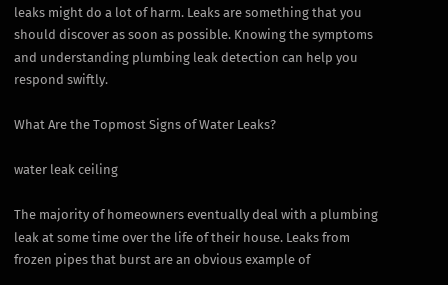leaks might do a lot of harm. Leaks are something that you should discover as soon as possible. Knowing the symptoms and understanding plumbing leak detection can help you respond swiftly.

What Are the Topmost Signs of Water Leaks?

water leak ceiling

The majority of homeowners eventually deal with a plumbing leak at some time over the life of their house. Leaks from frozen pipes that burst are an obvious example of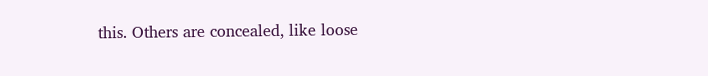this. Others are concealed, like loose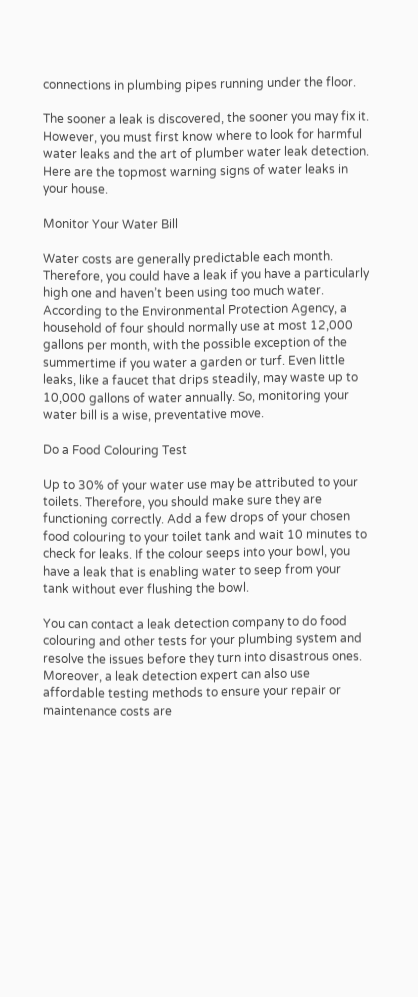connections in plumbing pipes running under the floor.

The sooner a leak is discovered, the sooner you may fix it. However, you must first know where to look for harmful water leaks and the art of plumber water leak detection. Here are the topmost warning signs of water leaks in your house.

Monitor Your Water Bill

Water costs are generally predictable each month. Therefore, you could have a leak if you have a particularly high one and haven’t been using too much water. According to the Environmental Protection Agency, a household of four should normally use at most 12,000 gallons per month, with the possible exception of the summertime if you water a garden or turf. Even little leaks, like a faucet that drips steadily, may waste up to 10,000 gallons of water annually. So, monitoring your water bill is a wise, preventative move.

Do a Food Colouring Test

Up to 30% of your water use may be attributed to your toilets. Therefore, you should make sure they are functioning correctly. Add a few drops of your chosen food colouring to your toilet tank and wait 10 minutes to check for leaks. If the colour seeps into your bowl, you have a leak that is enabling water to seep from your tank without ever flushing the bowl.

You can contact a leak detection company to do food colouring and other tests for your plumbing system and resolve the issues before they turn into disastrous ones. Moreover, a leak detection expert can also use affordable testing methods to ensure your repair or maintenance costs are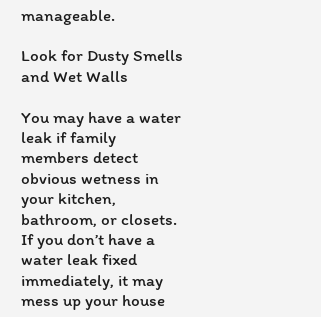manageable.

Look for Dusty Smells and Wet Walls

You may have a water leak if family members detect obvious wetness in your kitchen, bathroom, or closets. If you don’t have a water leak fixed immediately, it may mess up your house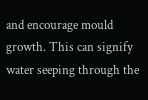and encourage mould growth. This can signify water seeping through the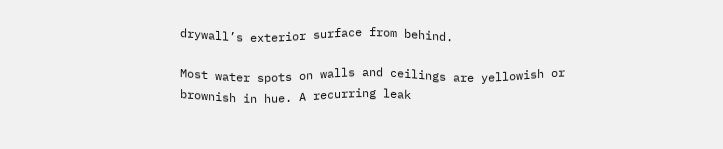drywall’s exterior surface from behind.

Most water spots on walls and ceilings are yellowish or brownish in hue. A recurring leak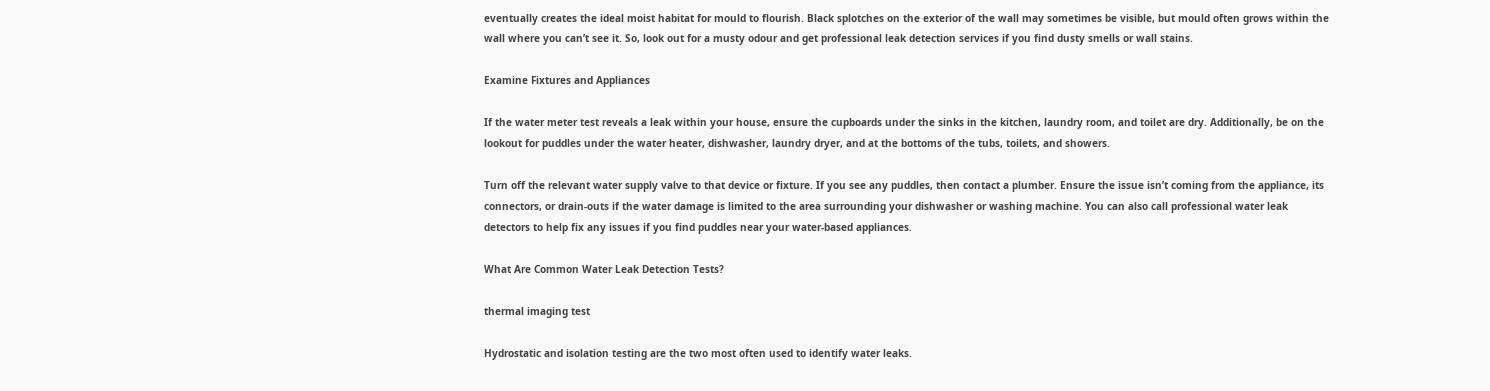eventually creates the ideal moist habitat for mould to flourish. Black splotches on the exterior of the wall may sometimes be visible, but mould often grows within the wall where you can’t see it. So, look out for a musty odour and get professional leak detection services if you find dusty smells or wall stains.

Examine Fixtures and Appliances

If the water meter test reveals a leak within your house, ensure the cupboards under the sinks in the kitchen, laundry room, and toilet are dry. Additionally, be on the lookout for puddles under the water heater, dishwasher, laundry dryer, and at the bottoms of the tubs, toilets, and showers.

Turn off the relevant water supply valve to that device or fixture. If you see any puddles, then contact a plumber. Ensure the issue isn’t coming from the appliance, its connectors, or drain-outs if the water damage is limited to the area surrounding your dishwasher or washing machine. You can also call professional water leak detectors to help fix any issues if you find puddles near your water-based appliances.

What Are Common Water Leak Detection Tests?

thermal imaging test

Hydrostatic and isolation testing are the two most often used to identify water leaks.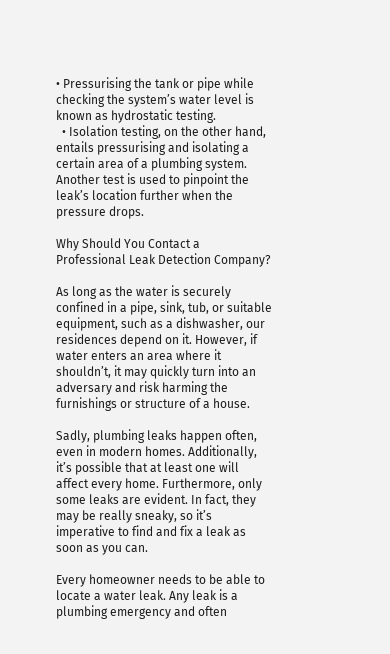• Pressurising the tank or pipe while checking the system’s water level is known as hydrostatic testing.
  • Isolation testing, on the other hand, entails pressurising and isolating a certain area of a plumbing system. Another test is used to pinpoint the leak’s location further when the pressure drops.

Why Should You Contact a Professional Leak Detection Company?

As long as the water is securely confined in a pipe, sink, tub, or suitable equipment, such as a dishwasher, our residences depend on it. However, if water enters an area where it shouldn’t, it may quickly turn into an adversary and risk harming the furnishings or structure of a house.

Sadly, plumbing leaks happen often, even in modern homes. Additionally, it’s possible that at least one will affect every home. Furthermore, only some leaks are evident. In fact, they may be really sneaky, so it’s imperative to find and fix a leak as soon as you can.

Every homeowner needs to be able to locate a water leak. Any leak is a plumbing emergency and often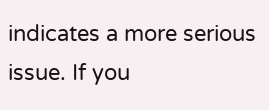indicates a more serious issue. If you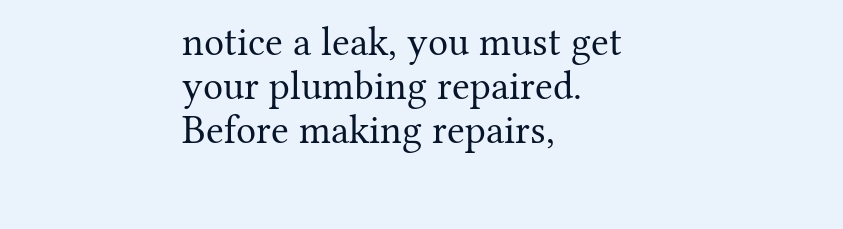notice a leak, you must get your plumbing repaired. Before making repairs,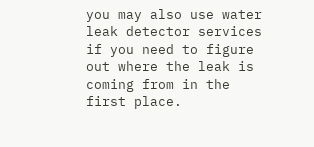you may also use water leak detector services if you need to figure out where the leak is coming from in the first place.